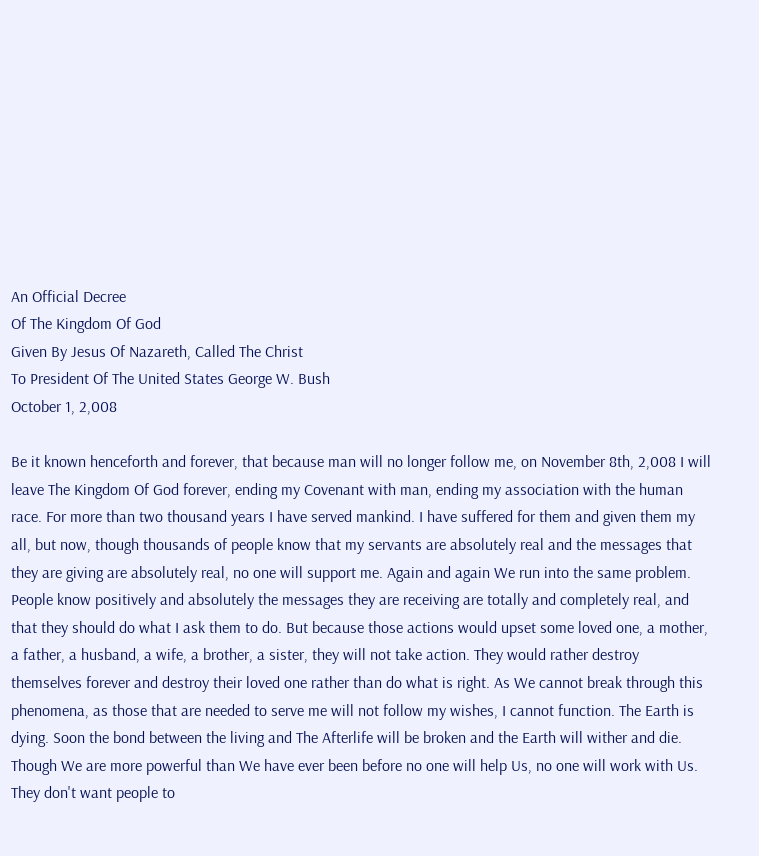An Official Decree
Of The Kingdom Of God
Given By Jesus Of Nazareth, Called The Christ
To President Of The United States George W. Bush
October 1, 2,008

Be it known henceforth and forever, that because man will no longer follow me, on November 8th, 2,008 I will leave The Kingdom Of God forever, ending my Covenant with man, ending my association with the human race. For more than two thousand years I have served mankind. I have suffered for them and given them my all, but now, though thousands of people know that my servants are absolutely real and the messages that they are giving are absolutely real, no one will support me. Again and again We run into the same problem. People know positively and absolutely the messages they are receiving are totally and completely real, and that they should do what I ask them to do. But because those actions would upset some loved one, a mother, a father, a husband, a wife, a brother, a sister, they will not take action. They would rather destroy themselves forever and destroy their loved one rather than do what is right. As We cannot break through this phenomena, as those that are needed to serve me will not follow my wishes, I cannot function. The Earth is dying. Soon the bond between the living and The Afterlife will be broken and the Earth will wither and die. Though We are more powerful than We have ever been before no one will help Us, no one will work with Us. They don't want people to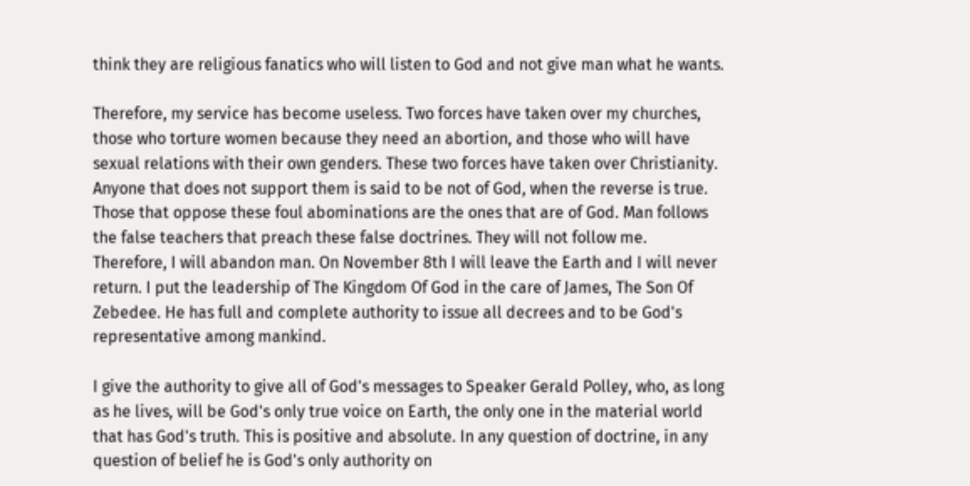think they are religious fanatics who will listen to God and not give man what he wants.

Therefore, my service has become useless. Two forces have taken over my churches, those who torture women because they need an abortion, and those who will have sexual relations with their own genders. These two forces have taken over Christianity. Anyone that does not support them is said to be not of God, when the reverse is true. Those that oppose these foul abominations are the ones that are of God. Man follows the false teachers that preach these false doctrines. They will not follow me. Therefore, I will abandon man. On November 8th I will leave the Earth and I will never return. I put the leadership of The Kingdom Of God in the care of James, The Son Of Zebedee. He has full and complete authority to issue all decrees and to be God's representative among mankind.

I give the authority to give all of God's messages to Speaker Gerald Polley, who, as long as he lives, will be God's only true voice on Earth, the only one in the material world that has God's truth. This is positive and absolute. In any question of doctrine, in any question of belief he is God's only authority on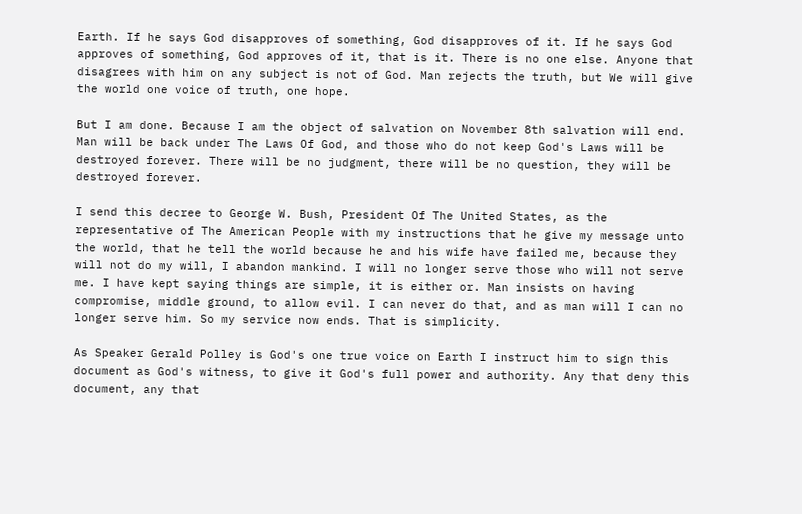Earth. If he says God disapproves of something, God disapproves of it. If he says God approves of something, God approves of it, that is it. There is no one else. Anyone that disagrees with him on any subject is not of God. Man rejects the truth, but We will give the world one voice of truth, one hope.

But I am done. Because I am the object of salvation on November 8th salvation will end. Man will be back under The Laws Of God, and those who do not keep God's Laws will be destroyed forever. There will be no judgment, there will be no question, they will be destroyed forever.

I send this decree to George W. Bush, President Of The United States, as the representative of The American People with my instructions that he give my message unto the world, that he tell the world because he and his wife have failed me, because they will not do my will, I abandon mankind. I will no longer serve those who will not serve me. I have kept saying things are simple, it is either or. Man insists on having compromise, middle ground, to allow evil. I can never do that, and as man will I can no longer serve him. So my service now ends. That is simplicity.

As Speaker Gerald Polley is God's one true voice on Earth I instruct him to sign this document as God's witness, to give it God's full power and authority. Any that deny this document, any that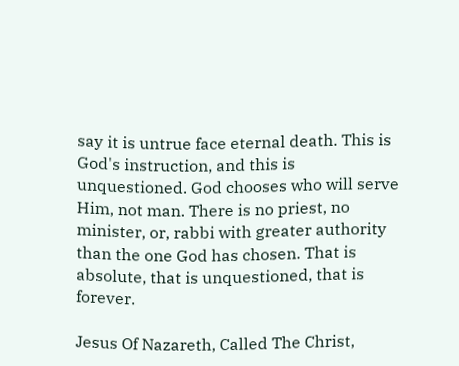say it is untrue face eternal death. This is God's instruction, and this is unquestioned. God chooses who will serve Him, not man. There is no priest, no minister, or, rabbi with greater authority than the one God has chosen. That is absolute, that is unquestioned, that is forever.

Jesus Of Nazareth, Called The Christ,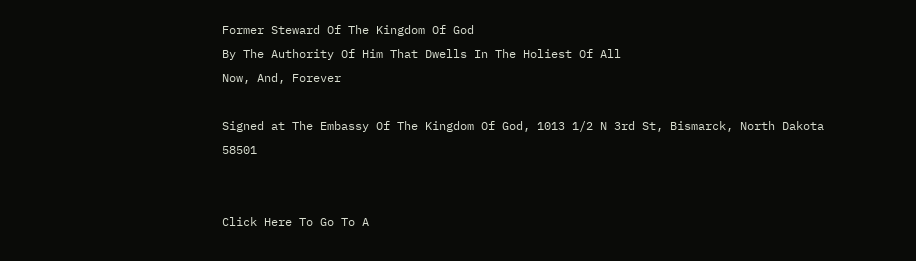Former Steward Of The Kingdom Of God
By The Authority Of Him That Dwells In The Holiest Of All
Now, And, Forever

Signed at The Embassy Of The Kingdom Of God, 1013 1/2 N 3rd St, Bismarck, North Dakota 58501


Click Here To Go To A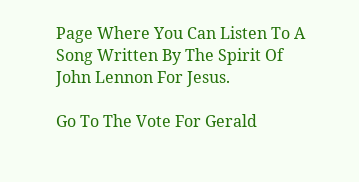Page Where You Can Listen To A Song Written By The Spirit Of John Lennon For Jesus.

Go To The Vote For Gerald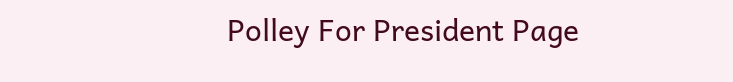Polley For President Page